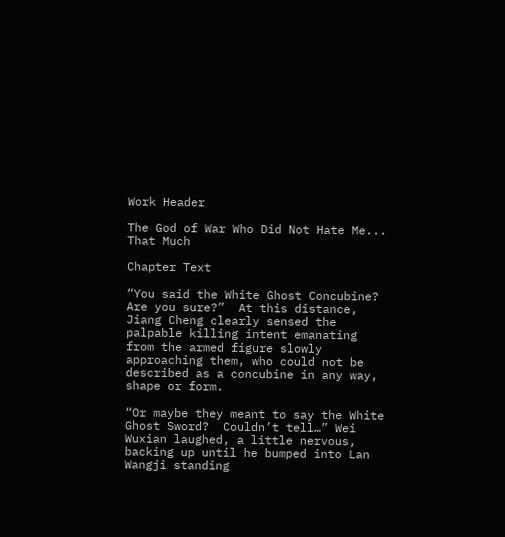Work Header

The God of War Who Did Not Hate Me... That Much

Chapter Text

“You said the White Ghost Concubine?  Are you sure?”  At this distance, Jiang Cheng clearly sensed the palpable killing intent emanating from the armed figure slowly approaching them, who could not be described as a concubine in any way, shape or form.

“Or maybe they meant to say the White Ghost Sword?  Couldn’t tell…” Wei Wuxian laughed, a little nervous, backing up until he bumped into Lan Wangji standing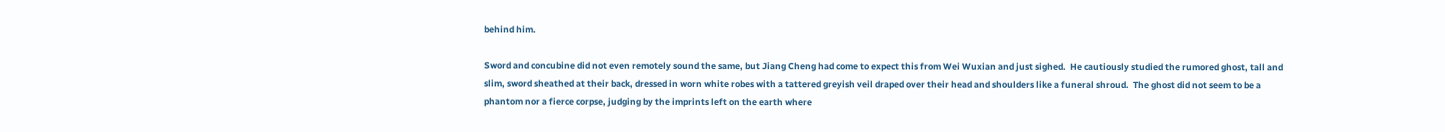behind him.

Sword and concubine did not even remotely sound the same, but Jiang Cheng had come to expect this from Wei Wuxian and just sighed.  He cautiously studied the rumored ghost, tall and slim, sword sheathed at their back, dressed in worn white robes with a tattered greyish veil draped over their head and shoulders like a funeral shroud.  The ghost did not seem to be a phantom nor a fierce corpse, judging by the imprints left on the earth where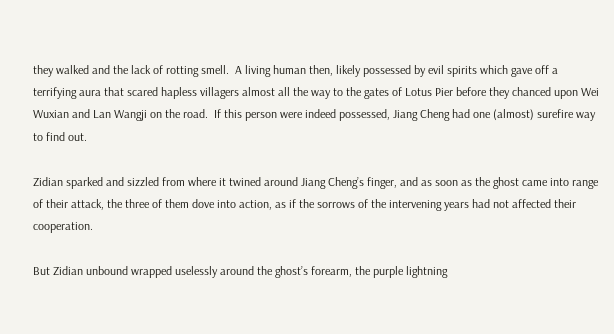they walked and the lack of rotting smell.  A living human then, likely possessed by evil spirits which gave off a terrifying aura that scared hapless villagers almost all the way to the gates of Lotus Pier before they chanced upon Wei Wuxian and Lan Wangji on the road.  If this person were indeed possessed, Jiang Cheng had one (almost) surefire way to find out.

Zidian sparked and sizzled from where it twined around Jiang Cheng’s finger, and as soon as the ghost came into range of their attack, the three of them dove into action, as if the sorrows of the intervening years had not affected their cooperation.

But Zidian unbound wrapped uselessly around the ghost’s forearm, the purple lightning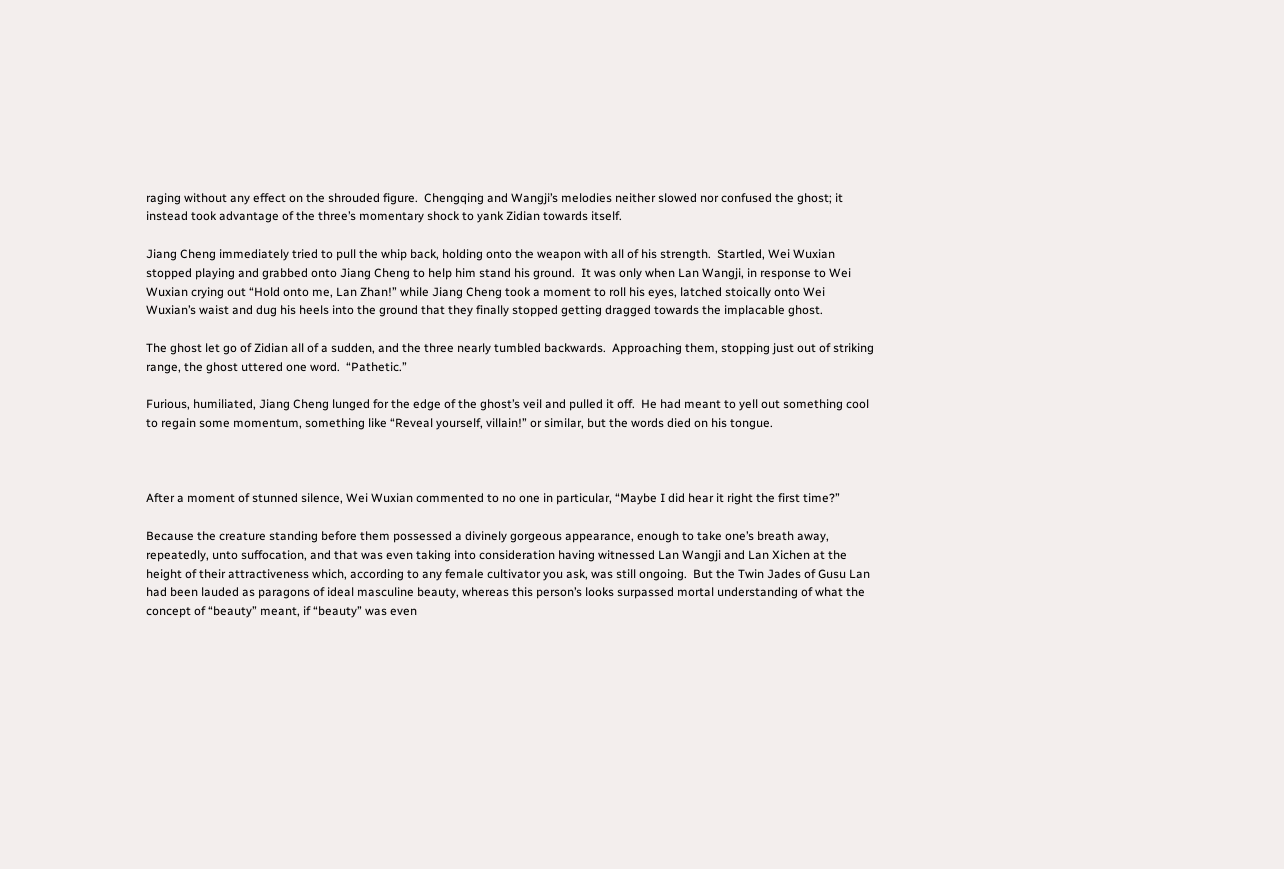raging without any effect on the shrouded figure.  Chengqing and Wangji’s melodies neither slowed nor confused the ghost; it instead took advantage of the three’s momentary shock to yank Zidian towards itself.

Jiang Cheng immediately tried to pull the whip back, holding onto the weapon with all of his strength.  Startled, Wei Wuxian stopped playing and grabbed onto Jiang Cheng to help him stand his ground.  It was only when Lan Wangji, in response to Wei Wuxian crying out “Hold onto me, Lan Zhan!” while Jiang Cheng took a moment to roll his eyes, latched stoically onto Wei Wuxian’s waist and dug his heels into the ground that they finally stopped getting dragged towards the implacable ghost.

The ghost let go of Zidian all of a sudden, and the three nearly tumbled backwards.  Approaching them, stopping just out of striking range, the ghost uttered one word.  “Pathetic.”

Furious, humiliated, Jiang Cheng lunged for the edge of the ghost’s veil and pulled it off.  He had meant to yell out something cool to regain some momentum, something like “Reveal yourself, villain!” or similar, but the words died on his tongue.



After a moment of stunned silence, Wei Wuxian commented to no one in particular, “Maybe I did hear it right the first time?”

Because the creature standing before them possessed a divinely gorgeous appearance, enough to take one’s breath away, repeatedly, unto suffocation, and that was even taking into consideration having witnessed Lan Wangji and Lan Xichen at the height of their attractiveness which, according to any female cultivator you ask, was still ongoing.  But the Twin Jades of Gusu Lan had been lauded as paragons of ideal masculine beauty, whereas this person’s looks surpassed mortal understanding of what the concept of “beauty” meant, if “beauty” was even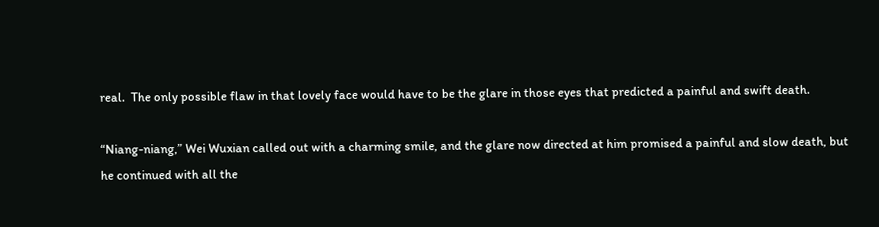real.  The only possible flaw in that lovely face would have to be the glare in those eyes that predicted a painful and swift death.

“Niang-niang,” Wei Wuxian called out with a charming smile, and the glare now directed at him promised a painful and slow death, but he continued with all the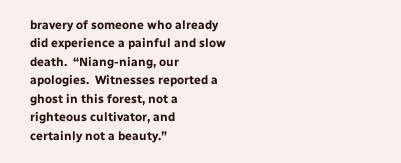bravery of someone who already did experience a painful and slow death.  “Niang-niang, our apologies.  Witnesses reported a ghost in this forest, not a righteous cultivator, and certainly not a beauty.”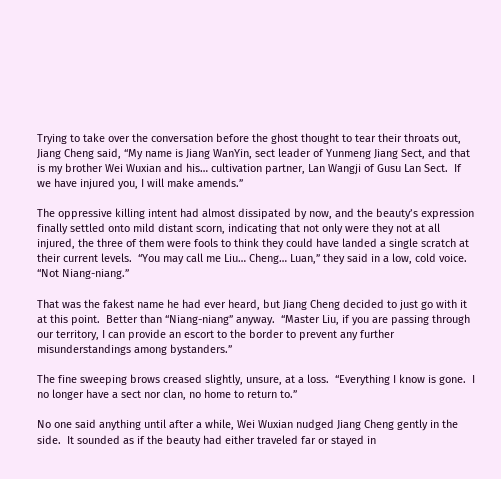Trying to take over the conversation before the ghost thought to tear their throats out, Jiang Cheng said, “My name is Jiang WanYin, sect leader of Yunmeng Jiang Sect, and that is my brother Wei Wuxian and his… cultivation partner, Lan Wangji of Gusu Lan Sect.  If we have injured you, I will make amends.”

The oppressive killing intent had almost dissipated by now, and the beauty’s expression finally settled onto mild distant scorn, indicating that not only were they not at all injured, the three of them were fools to think they could have landed a single scratch at their current levels.  “You may call me Liu… Cheng… Luan,” they said in a low, cold voice.  “Not Niang-niang.”

That was the fakest name he had ever heard, but Jiang Cheng decided to just go with it at this point.  Better than “Niang-niang” anyway.  “Master Liu, if you are passing through our territory, I can provide an escort to the border to prevent any further misunderstandings among bystanders.”

The fine sweeping brows creased slightly, unsure, at a loss.  “Everything I know is gone.  I no longer have a sect nor clan, no home to return to.”

No one said anything until after a while, Wei Wuxian nudged Jiang Cheng gently in the side.  It sounded as if the beauty had either traveled far or stayed in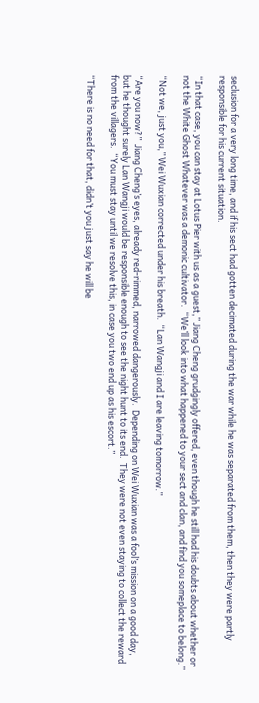seclusion for a very long time, and if his sect had gotten decimated during the war while he was separated from them, then they were partly responsible for his current situation.

“In that case, you can stay at Lotus Pier with us as a guest,” Jiang Cheng grudgingly offered, even though he still had his doubts about whether or not the White Ghost Whatever was a demonic cultivator.  “We’ll look into what happened to your sect and clan, and find you someplace to belong.”

“Not we, just you,” Wei Wuxian corrected under his breath.  “Lan Wangji and I are leaving tomorrow.”

“Are you now?”  Jiang Cheng’s eyes, already red-rimmed, narrowed dangerously.  Depending on Wei Wuxian was a fool’s mission on a good day, but he thought surely Lan Wangji would be responsible enough to see the night hunt to its end.  They were not even staying to collect the reward from the villagers.  “You must stay until we resolve this, in case you two end up as his escort.”

“There is no need for that, didn’t you just say he will be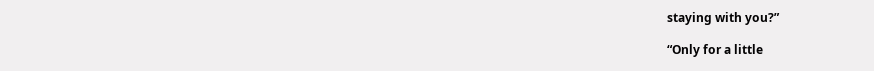staying with you?”

“Only for a little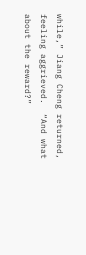while,” Jiang Cheng returned, feeling aggrieved.  “And what about the reward?”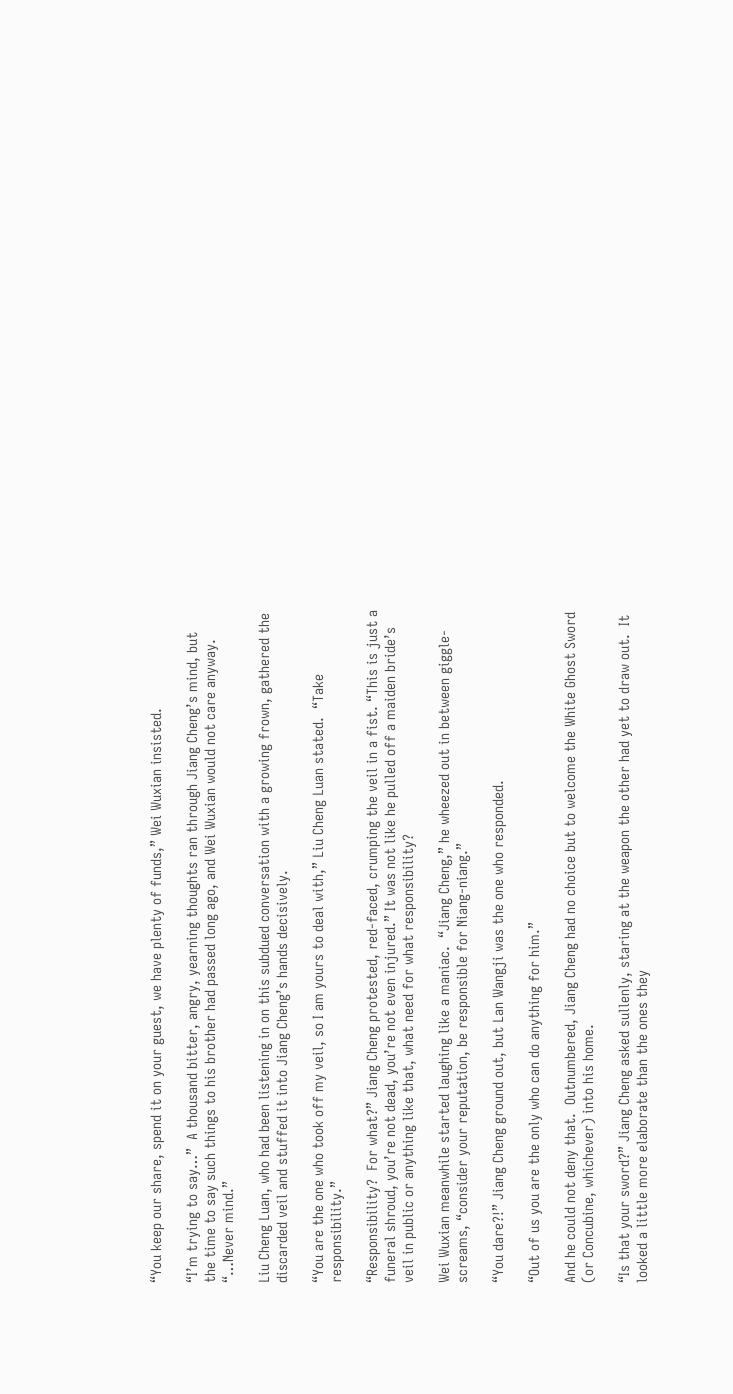“You keep our share, spend it on your guest, we have plenty of funds,” Wei Wuxian insisted.

“I’m trying to say…”  A thousand bitter, angry, yearning thoughts ran through Jiang Cheng’s mind, but the time to say such things to his brother had passed long ago, and Wei Wuxian would not care anyway.  “…Never mind.”

Liu Cheng Luan, who had been listening in on this subdued conversation with a growing frown, gathered the discarded veil and stuffed it into Jiang Cheng’s hands decisively.

“You are the one who took off my veil, so I am yours to deal with,” Liu Cheng Luan stated.  “Take responsibility.”

“Responsibility?  For what?” Jiang Cheng protested, red-faced, crumping the veil in a fist. “This is just a funeral shroud, you’re not dead, you’re not even injured.” It was not like he pulled off a maiden bride’s veil in public or anything like that, what need for what responsibility?

Wei Wuxian meanwhile started laughing like a maniac.  “Jiang Cheng,” he wheezed out in between giggle-screams, “consider your reputation, be responsible for Niang-niang.”

“You dare?!” Jiang Cheng ground out, but Lan Wangji was the one who responded.

“Out of us you are the only who can do anything for him.”

And he could not deny that.  Outnumbered, Jiang Cheng had no choice but to welcome the White Ghost Sword (or Concubine, whichever) into his home.

“Is that your sword?” Jiang Cheng asked sullenly, staring at the weapon the other had yet to draw out.  It looked a little more elaborate than the ones they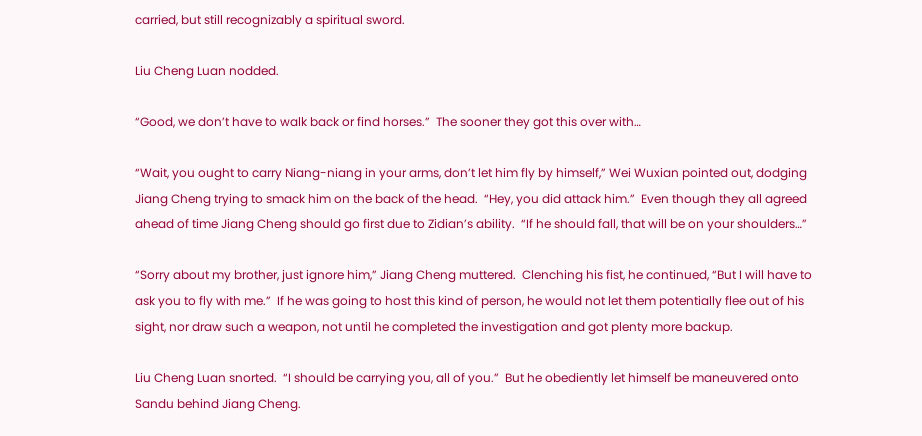carried, but still recognizably a spiritual sword.

Liu Cheng Luan nodded.

“Good, we don’t have to walk back or find horses.”  The sooner they got this over with…

“Wait, you ought to carry Niang-niang in your arms, don’t let him fly by himself,” Wei Wuxian pointed out, dodging Jiang Cheng trying to smack him on the back of the head.  “Hey, you did attack him.”  Even though they all agreed ahead of time Jiang Cheng should go first due to Zidian’s ability.  “If he should fall, that will be on your shoulders…”

“Sorry about my brother, just ignore him,” Jiang Cheng muttered.  Clenching his fist, he continued, “But I will have to ask you to fly with me.”  If he was going to host this kind of person, he would not let them potentially flee out of his sight, nor draw such a weapon, not until he completed the investigation and got plenty more backup.

Liu Cheng Luan snorted.  “I should be carrying you, all of you.”  But he obediently let himself be maneuvered onto Sandu behind Jiang Cheng.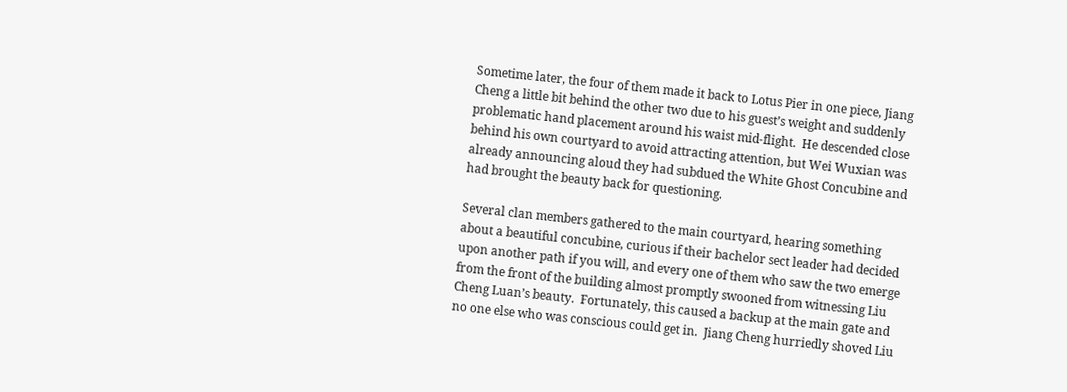Sometime later, the four of them made it back to Lotus Pier in one piece, Jiang Cheng a little bit behind the other two due to his guest’s weight and suddenly problematic hand placement around his waist mid-flight.  He descended close behind his own courtyard to avoid attracting attention, but Wei Wuxian was already announcing aloud they had subdued the White Ghost Concubine and had brought the beauty back for questioning.

Several clan members gathered to the main courtyard, hearing something about a beautiful concubine, curious if their bachelor sect leader had decided upon another path if you will, and every one of them who saw the two emerge from the front of the building almost promptly swooned from witnessing Liu Cheng Luan’s beauty.  Fortunately, this caused a backup at the main gate and no one else who was conscious could get in.  Jiang Cheng hurriedly shoved Liu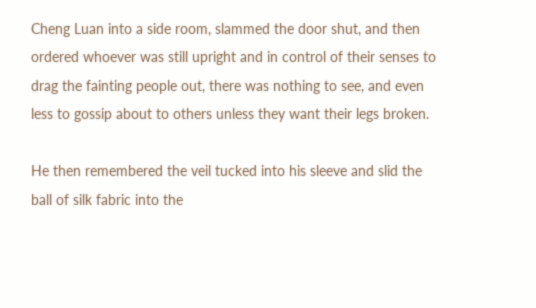Cheng Luan into a side room, slammed the door shut, and then ordered whoever was still upright and in control of their senses to drag the fainting people out, there was nothing to see, and even less to gossip about to others unless they want their legs broken.

He then remembered the veil tucked into his sleeve and slid the ball of silk fabric into the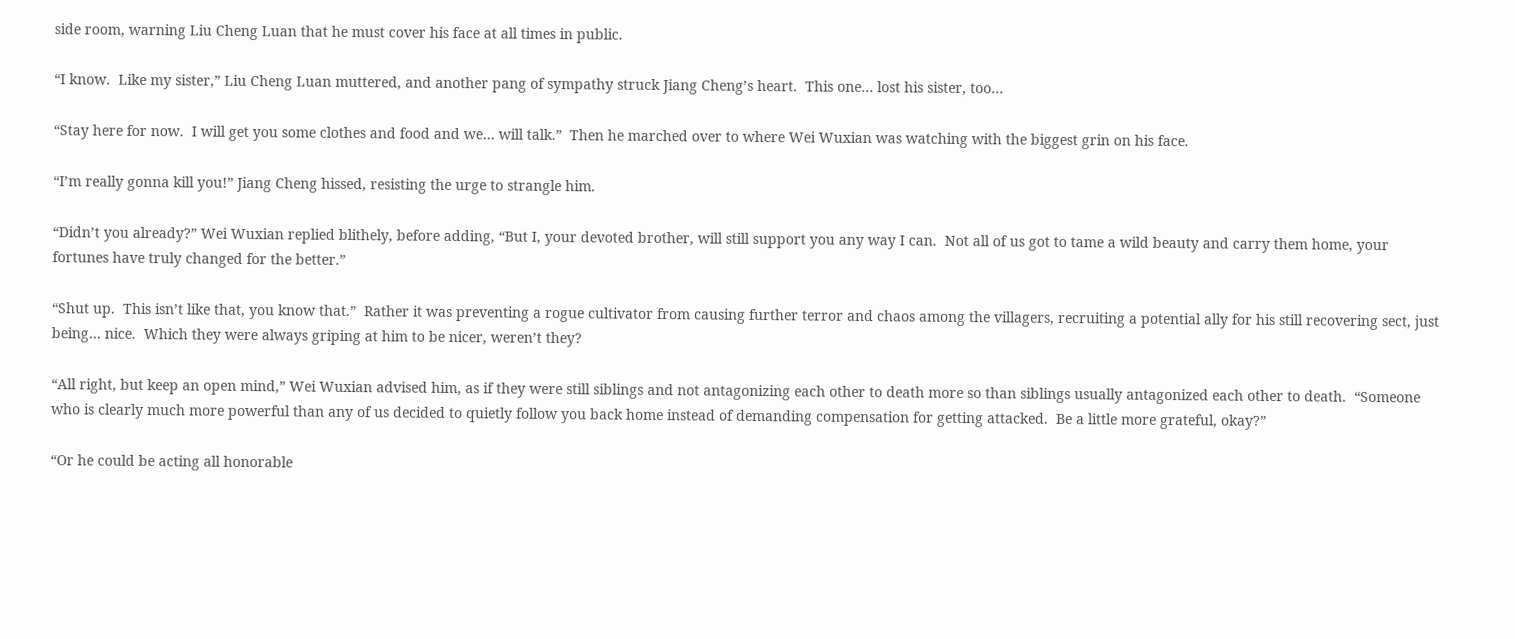side room, warning Liu Cheng Luan that he must cover his face at all times in public.

“I know.  Like my sister,” Liu Cheng Luan muttered, and another pang of sympathy struck Jiang Cheng’s heart.  This one… lost his sister, too…

“Stay here for now.  I will get you some clothes and food and we… will talk.”  Then he marched over to where Wei Wuxian was watching with the biggest grin on his face.

“I’m really gonna kill you!” Jiang Cheng hissed, resisting the urge to strangle him.

“Didn’t you already?” Wei Wuxian replied blithely, before adding, “But I, your devoted brother, will still support you any way I can.  Not all of us got to tame a wild beauty and carry them home, your fortunes have truly changed for the better.”

“Shut up.  This isn’t like that, you know that.”  Rather it was preventing a rogue cultivator from causing further terror and chaos among the villagers, recruiting a potential ally for his still recovering sect, just being… nice.  Which they were always griping at him to be nicer, weren’t they?

“All right, but keep an open mind,” Wei Wuxian advised him, as if they were still siblings and not antagonizing each other to death more so than siblings usually antagonized each other to death.  “Someone who is clearly much more powerful than any of us decided to quietly follow you back home instead of demanding compensation for getting attacked.  Be a little more grateful, okay?”

“Or he could be acting all honorable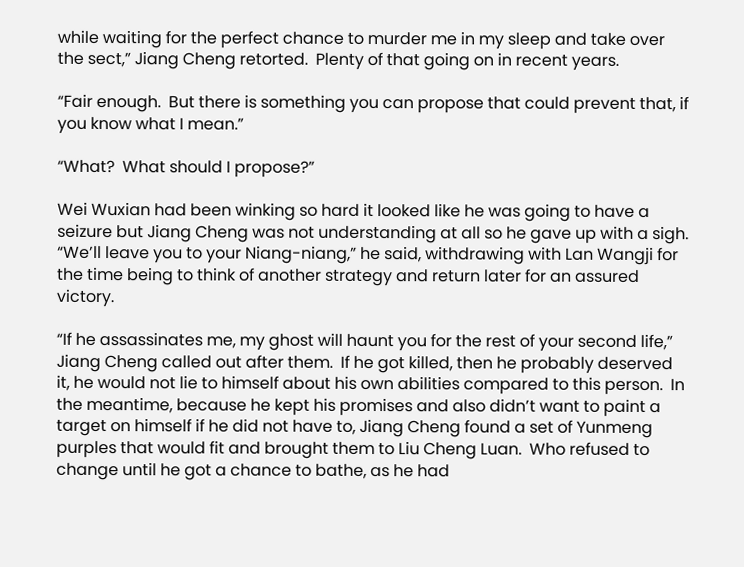while waiting for the perfect chance to murder me in my sleep and take over the sect,” Jiang Cheng retorted.  Plenty of that going on in recent years.

“Fair enough.  But there is something you can propose that could prevent that, if you know what I mean.”

“What?  What should I propose?”

Wei Wuxian had been winking so hard it looked like he was going to have a seizure but Jiang Cheng was not understanding at all so he gave up with a sigh.  “We’ll leave you to your Niang-niang,” he said, withdrawing with Lan Wangji for the time being to think of another strategy and return later for an assured victory.

“If he assassinates me, my ghost will haunt you for the rest of your second life,” Jiang Cheng called out after them.  If he got killed, then he probably deserved it, he would not lie to himself about his own abilities compared to this person.  In the meantime, because he kept his promises and also didn’t want to paint a target on himself if he did not have to, Jiang Cheng found a set of Yunmeng purples that would fit and brought them to Liu Cheng Luan.  Who refused to change until he got a chance to bathe, as he had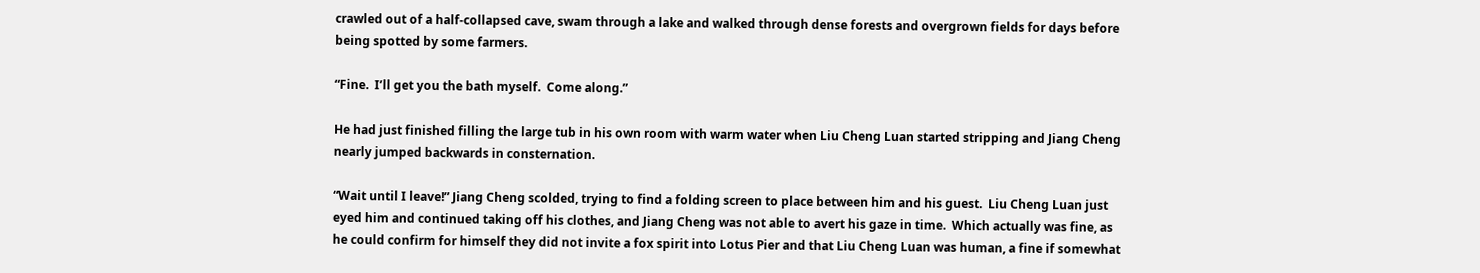crawled out of a half-collapsed cave, swam through a lake and walked through dense forests and overgrown fields for days before being spotted by some farmers.

“Fine.  I’ll get you the bath myself.  Come along.”

He had just finished filling the large tub in his own room with warm water when Liu Cheng Luan started stripping and Jiang Cheng nearly jumped backwards in consternation.

“Wait until I leave!” Jiang Cheng scolded, trying to find a folding screen to place between him and his guest.  Liu Cheng Luan just eyed him and continued taking off his clothes, and Jiang Cheng was not able to avert his gaze in time.  Which actually was fine, as he could confirm for himself they did not invite a fox spirit into Lotus Pier and that Liu Cheng Luan was human, a fine if somewhat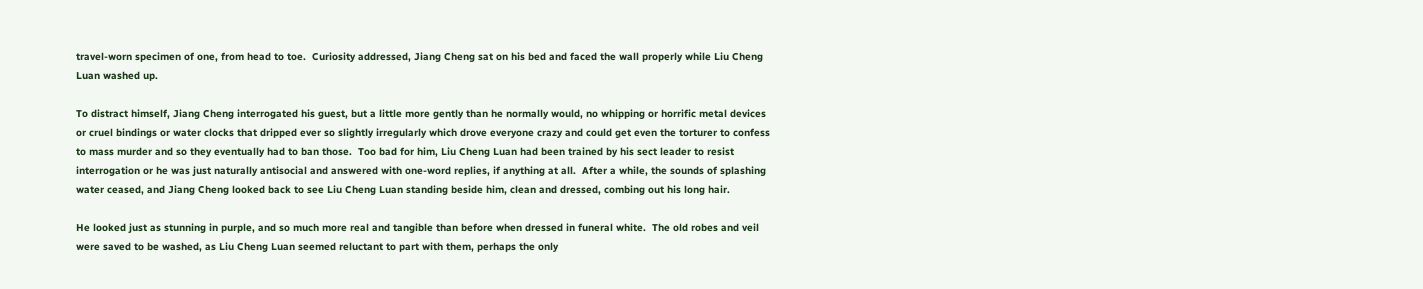travel-worn specimen of one, from head to toe.  Curiosity addressed, Jiang Cheng sat on his bed and faced the wall properly while Liu Cheng Luan washed up.

To distract himself, Jiang Cheng interrogated his guest, but a little more gently than he normally would, no whipping or horrific metal devices or cruel bindings or water clocks that dripped ever so slightly irregularly which drove everyone crazy and could get even the torturer to confess to mass murder and so they eventually had to ban those.  Too bad for him, Liu Cheng Luan had been trained by his sect leader to resist interrogation or he was just naturally antisocial and answered with one-word replies, if anything at all.  After a while, the sounds of splashing water ceased, and Jiang Cheng looked back to see Liu Cheng Luan standing beside him, clean and dressed, combing out his long hair.

He looked just as stunning in purple, and so much more real and tangible than before when dressed in funeral white.  The old robes and veil were saved to be washed, as Liu Cheng Luan seemed reluctant to part with them, perhaps the only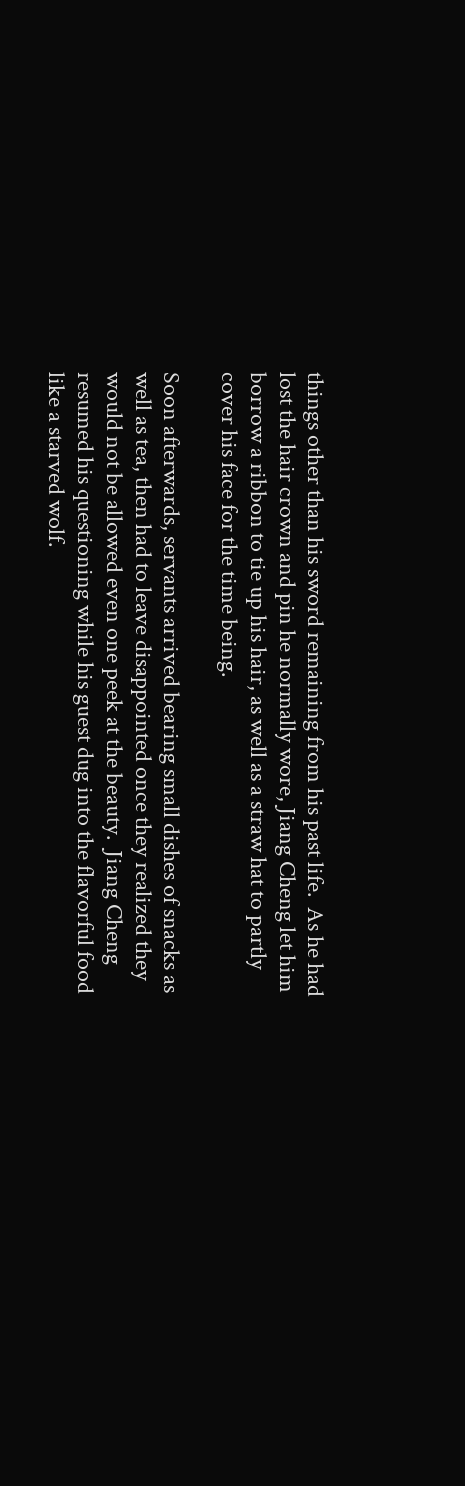things other than his sword remaining from his past life.  As he had lost the hair crown and pin he normally wore, Jiang Cheng let him borrow a ribbon to tie up his hair, as well as a straw hat to partly cover his face for the time being.

Soon afterwards, servants arrived bearing small dishes of snacks as well as tea, then had to leave disappointed once they realized they would not be allowed even one peek at the beauty.  Jiang Cheng resumed his questioning while his guest dug into the flavorful food like a starved wolf.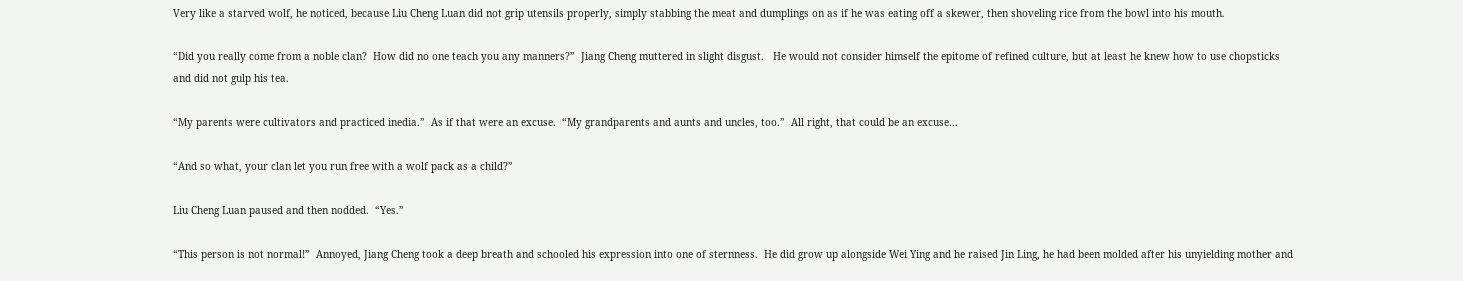Very like a starved wolf, he noticed, because Liu Cheng Luan did not grip utensils properly, simply stabbing the meat and dumplings on as if he was eating off a skewer, then shoveling rice from the bowl into his mouth.

“Did you really come from a noble clan?  How did no one teach you any manners?”  Jiang Cheng muttered in slight disgust.   He would not consider himself the epitome of refined culture, but at least he knew how to use chopsticks and did not gulp his tea.

“My parents were cultivators and practiced inedia.”  As if that were an excuse.  “My grandparents and aunts and uncles, too.”  All right, that could be an excuse…

“And so what, your clan let you run free with a wolf pack as a child?”

Liu Cheng Luan paused and then nodded.  “Yes.”

“This person is not normal!”  Annoyed, Jiang Cheng took a deep breath and schooled his expression into one of sternness.  He did grow up alongside Wei Ying and he raised Jin Ling, he had been molded after his unyielding mother and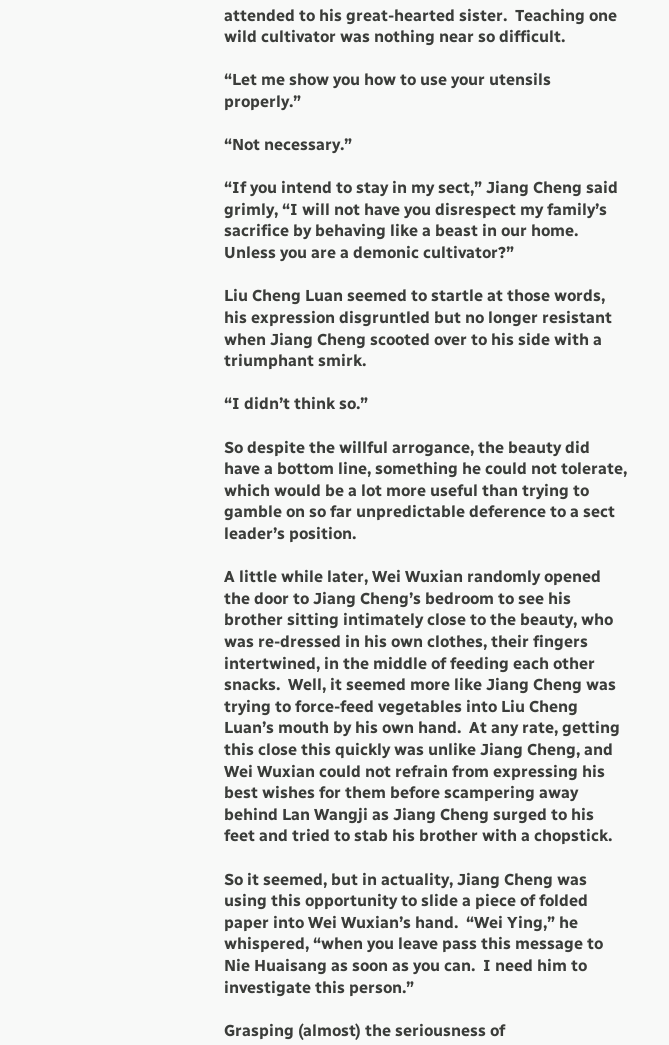attended to his great-hearted sister.  Teaching one wild cultivator was nothing near so difficult.

“Let me show you how to use your utensils properly.”

“Not necessary.”

“If you intend to stay in my sect,” Jiang Cheng said grimly, “I will not have you disrespect my family’s sacrifice by behaving like a beast in our home.  Unless you are a demonic cultivator?”

Liu Cheng Luan seemed to startle at those words, his expression disgruntled but no longer resistant when Jiang Cheng scooted over to his side with a triumphant smirk.

“I didn’t think so.”

So despite the willful arrogance, the beauty did have a bottom line, something he could not tolerate, which would be a lot more useful than trying to gamble on so far unpredictable deference to a sect leader’s position.

A little while later, Wei Wuxian randomly opened the door to Jiang Cheng’s bedroom to see his brother sitting intimately close to the beauty, who was re-dressed in his own clothes, their fingers intertwined, in the middle of feeding each other snacks.  Well, it seemed more like Jiang Cheng was trying to force-feed vegetables into Liu Cheng Luan’s mouth by his own hand.  At any rate, getting this close this quickly was unlike Jiang Cheng, and Wei Wuxian could not refrain from expressing his best wishes for them before scampering away behind Lan Wangji as Jiang Cheng surged to his feet and tried to stab his brother with a chopstick.

So it seemed, but in actuality, Jiang Cheng was using this opportunity to slide a piece of folded paper into Wei Wuxian’s hand.  “Wei Ying,” he whispered, “when you leave pass this message to Nie Huaisang as soon as you can.  I need him to investigate this person.”

Grasping (almost) the seriousness of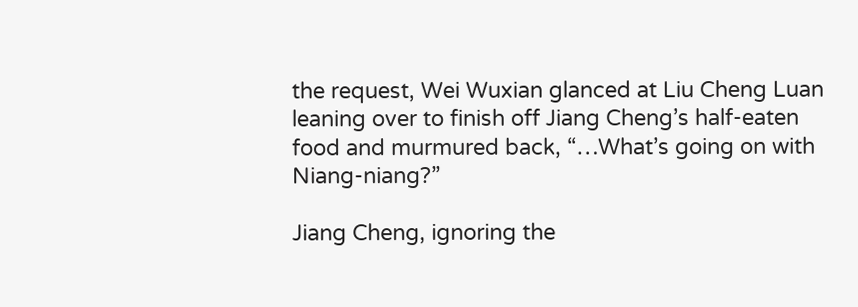the request, Wei Wuxian glanced at Liu Cheng Luan leaning over to finish off Jiang Cheng’s half-eaten food and murmured back, “…What’s going on with Niang-niang?”

Jiang Cheng, ignoring the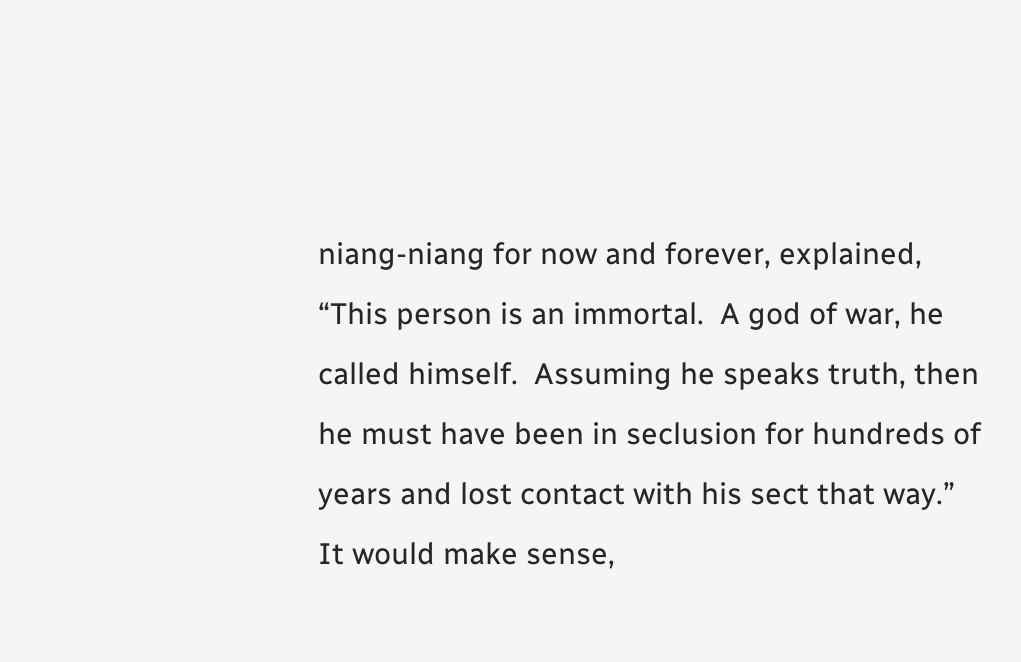niang-niang for now and forever, explained, “This person is an immortal.  A god of war, he called himself.  Assuming he speaks truth, then he must have been in seclusion for hundreds of years and lost contact with his sect that way.” It would make sense,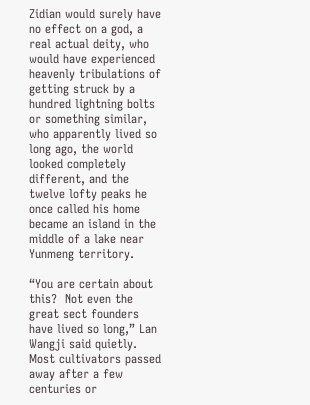Zidian would surely have no effect on a god, a real actual deity, who would have experienced heavenly tribulations of getting struck by a hundred lightning bolts or something similar, who apparently lived so long ago, the world looked completely different, and the twelve lofty peaks he once called his home became an island in the middle of a lake near Yunmeng territory.

“You are certain about this?  Not even the great sect founders have lived so long,” Lan Wangji said quietly.  Most cultivators passed away after a few centuries or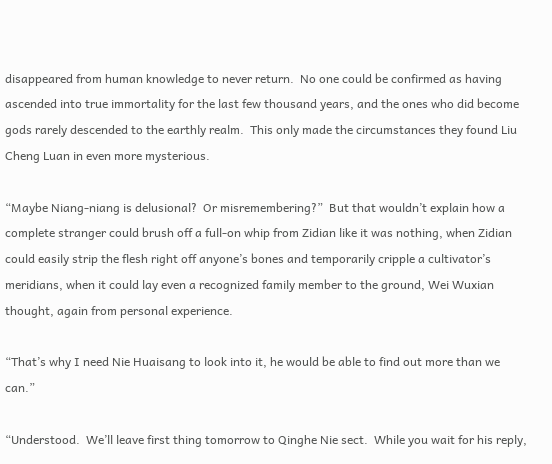disappeared from human knowledge to never return.  No one could be confirmed as having ascended into true immortality for the last few thousand years, and the ones who did become gods rarely descended to the earthly realm.  This only made the circumstances they found Liu Cheng Luan in even more mysterious.

“Maybe Niang-niang is delusional?  Or misremembering?”  But that wouldn’t explain how a complete stranger could brush off a full-on whip from Zidian like it was nothing, when Zidian could easily strip the flesh right off anyone’s bones and temporarily cripple a cultivator’s meridians, when it could lay even a recognized family member to the ground, Wei Wuxian thought, again from personal experience.

“That’s why I need Nie Huaisang to look into it, he would be able to find out more than we can.”

“Understood.  We’ll leave first thing tomorrow to Qinghe Nie sect.  While you wait for his reply,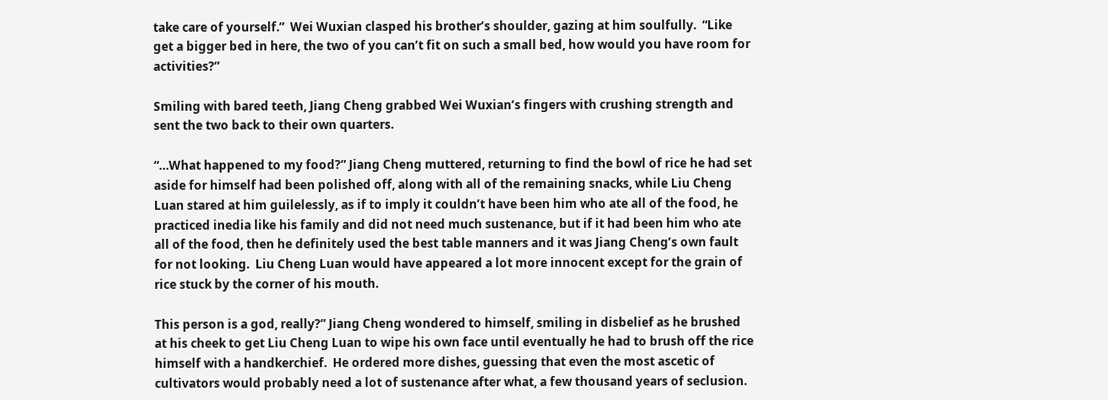take care of yourself.”  Wei Wuxian clasped his brother’s shoulder, gazing at him soulfully.  “Like get a bigger bed in here, the two of you can’t fit on such a small bed, how would you have room for activities?”

Smiling with bared teeth, Jiang Cheng grabbed Wei Wuxian’s fingers with crushing strength and sent the two back to their own quarters.

“…What happened to my food?” Jiang Cheng muttered, returning to find the bowl of rice he had set aside for himself had been polished off, along with all of the remaining snacks, while Liu Cheng Luan stared at him guilelessly, as if to imply it couldn’t have been him who ate all of the food, he practiced inedia like his family and did not need much sustenance, but if it had been him who ate all of the food, then he definitely used the best table manners and it was Jiang Cheng’s own fault for not looking.  Liu Cheng Luan would have appeared a lot more innocent except for the grain of rice stuck by the corner of his mouth.

This person is a god, really?” Jiang Cheng wondered to himself, smiling in disbelief as he brushed at his cheek to get Liu Cheng Luan to wipe his own face until eventually he had to brush off the rice himself with a handkerchief.  He ordered more dishes, guessing that even the most ascetic of cultivators would probably need a lot of sustenance after what, a few thousand years of seclusion.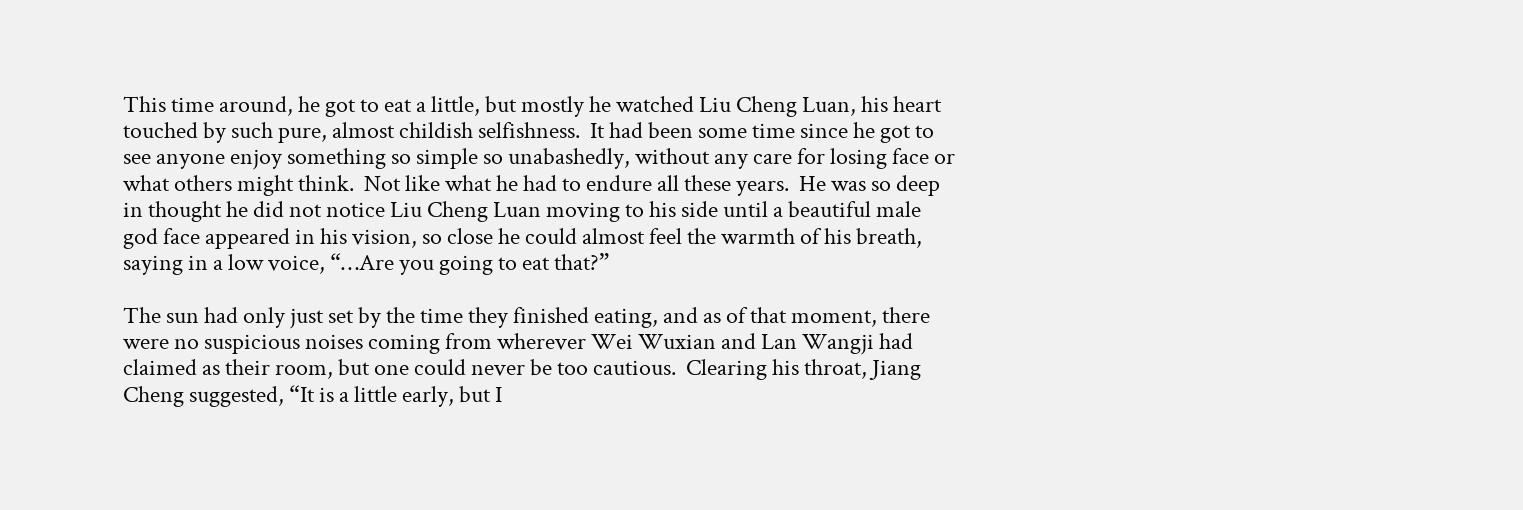This time around, he got to eat a little, but mostly he watched Liu Cheng Luan, his heart touched by such pure, almost childish selfishness.  It had been some time since he got to see anyone enjoy something so simple so unabashedly, without any care for losing face or what others might think.  Not like what he had to endure all these years.  He was so deep in thought he did not notice Liu Cheng Luan moving to his side until a beautiful male god face appeared in his vision, so close he could almost feel the warmth of his breath, saying in a low voice, “…Are you going to eat that?”

The sun had only just set by the time they finished eating, and as of that moment, there were no suspicious noises coming from wherever Wei Wuxian and Lan Wangji had claimed as their room, but one could never be too cautious.  Clearing his throat, Jiang Cheng suggested, “It is a little early, but I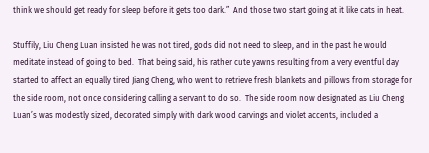think we should get ready for sleep before it gets too dark.”  And those two start going at it like cats in heat.

Stuffily, Liu Cheng Luan insisted he was not tired, gods did not need to sleep, and in the past he would meditate instead of going to bed.  That being said, his rather cute yawns resulting from a very eventful day started to affect an equally tired Jiang Cheng, who went to retrieve fresh blankets and pillows from storage for the side room, not once considering calling a servant to do so.  The side room now designated as Liu Cheng Luan’s was modestly sized, decorated simply with dark wood carvings and violet accents, included a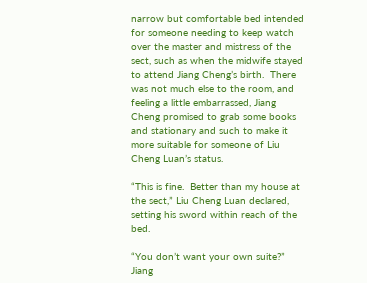narrow but comfortable bed intended for someone needing to keep watch over the master and mistress of the sect, such as when the midwife stayed to attend Jiang Cheng’s birth.  There was not much else to the room, and feeling a little embarrassed, Jiang Cheng promised to grab some books and stationary and such to make it more suitable for someone of Liu Cheng Luan’s status.

“This is fine.  Better than my house at the sect,” Liu Cheng Luan declared, setting his sword within reach of the bed.

“You don’t want your own suite?” Jiang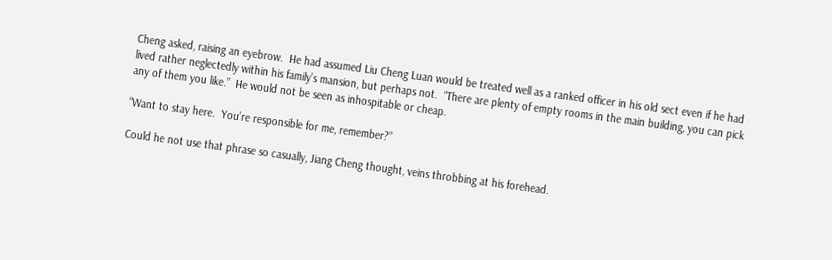Cheng asked, raising an eyebrow.  He had assumed Liu Cheng Luan would be treated well as a ranked officer in his old sect even if he had lived rather neglectedly within his family’s mansion, but perhaps not.  “There are plenty of empty rooms in the main building, you can pick any of them you like.”  He would not be seen as inhospitable or cheap.

“Want to stay here.  You’re responsible for me, remember?”

Could he not use that phrase so casually, Jiang Cheng thought, veins throbbing at his forehead.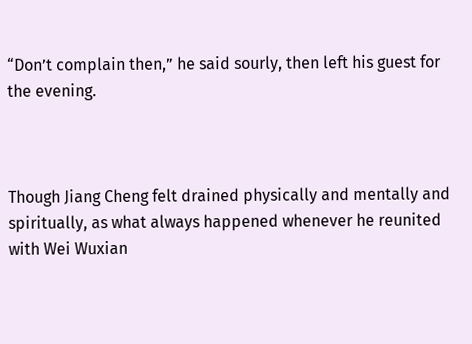“Don’t complain then,” he said sourly, then left his guest for the evening.



Though Jiang Cheng felt drained physically and mentally and spiritually, as what always happened whenever he reunited with Wei Wuxian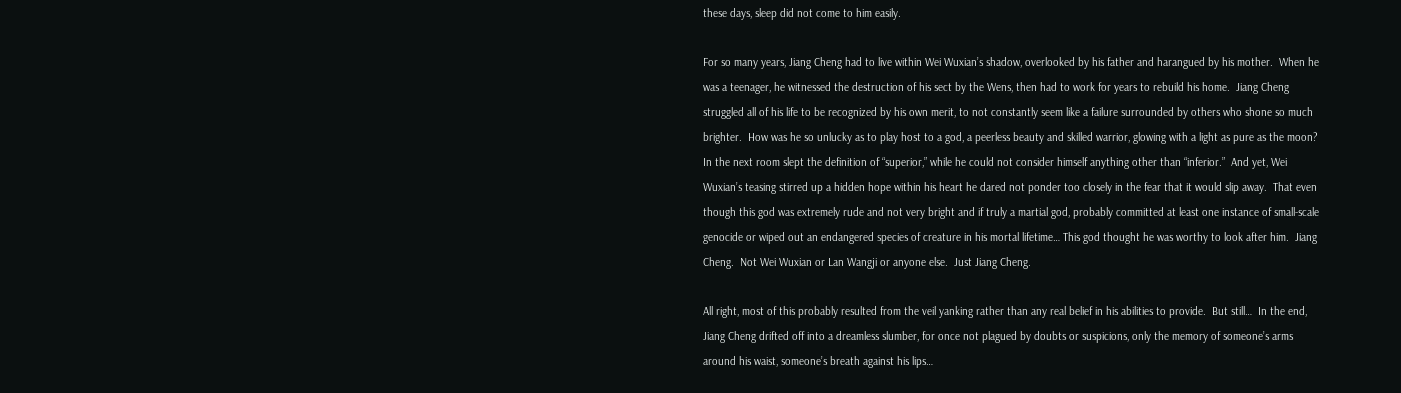these days, sleep did not come to him easily.

For so many years, Jiang Cheng had to live within Wei Wuxian’s shadow, overlooked by his father and harangued by his mother.  When he was a teenager, he witnessed the destruction of his sect by the Wens, then had to work for years to rebuild his home.  Jiang Cheng struggled all of his life to be recognized by his own merit, to not constantly seem like a failure surrounded by others who shone so much brighter.  How was he so unlucky as to play host to a god, a peerless beauty and skilled warrior, glowing with a light as pure as the moon?  In the next room slept the definition of “superior,” while he could not consider himself anything other than “inferior.”  And yet, Wei Wuxian’s teasing stirred up a hidden hope within his heart he dared not ponder too closely in the fear that it would slip away.  That even though this god was extremely rude and not very bright and if truly a martial god, probably committed at least one instance of small-scale genocide or wiped out an endangered species of creature in his mortal lifetime… This god thought he was worthy to look after him.  Jiang Cheng.  Not Wei Wuxian or Lan Wangji or anyone else.  Just Jiang Cheng.

All right, most of this probably resulted from the veil yanking rather than any real belief in his abilities to provide.  But still…  In the end, Jiang Cheng drifted off into a dreamless slumber, for once not plagued by doubts or suspicions, only the memory of someone’s arms around his waist, someone’s breath against his lips…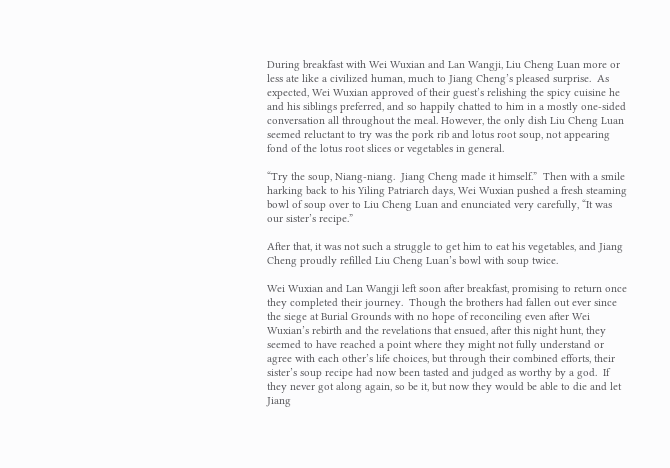During breakfast with Wei Wuxian and Lan Wangji, Liu Cheng Luan more or less ate like a civilized human, much to Jiang Cheng’s pleased surprise.  As expected, Wei Wuxian approved of their guest’s relishing the spicy cuisine he and his siblings preferred, and so happily chatted to him in a mostly one-sided conversation all throughout the meal. However, the only dish Liu Cheng Luan seemed reluctant to try was the pork rib and lotus root soup, not appearing fond of the lotus root slices or vegetables in general.

“Try the soup, Niang-niang.  Jiang Cheng made it himself.”  Then with a smile harking back to his Yiling Patriarch days, Wei Wuxian pushed a fresh steaming bowl of soup over to Liu Cheng Luan and enunciated very carefully, “It was our sister’s recipe.”

After that, it was not such a struggle to get him to eat his vegetables, and Jiang Cheng proudly refilled Liu Cheng Luan’s bowl with soup twice.

Wei Wuxian and Lan Wangji left soon after breakfast, promising to return once they completed their journey.  Though the brothers had fallen out ever since the siege at Burial Grounds with no hope of reconciling even after Wei Wuxian’s rebirth and the revelations that ensued, after this night hunt, they seemed to have reached a point where they might not fully understand or agree with each other’s life choices, but through their combined efforts, their sister’s soup recipe had now been tasted and judged as worthy by a god.  If they never got along again, so be it, but now they would be able to die and let Jiang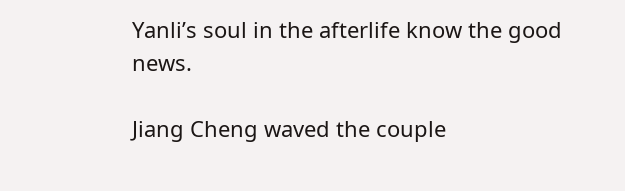Yanli’s soul in the afterlife know the good news.

Jiang Cheng waved the couple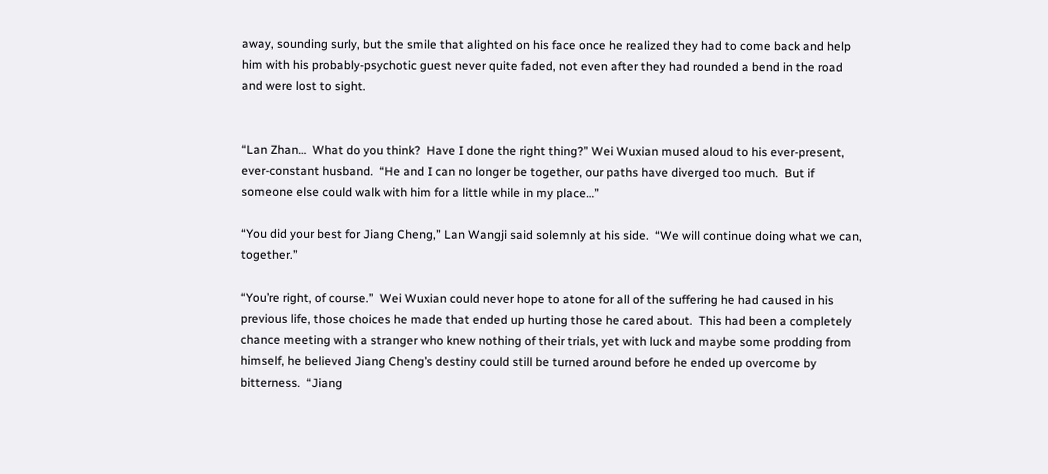away, sounding surly, but the smile that alighted on his face once he realized they had to come back and help him with his probably-psychotic guest never quite faded, not even after they had rounded a bend in the road and were lost to sight.


“Lan Zhan…  What do you think?  Have I done the right thing?” Wei Wuxian mused aloud to his ever-present, ever-constant husband.  “He and I can no longer be together, our paths have diverged too much.  But if someone else could walk with him for a little while in my place…”

“You did your best for Jiang Cheng,” Lan Wangji said solemnly at his side.  “We will continue doing what we can, together.”

“You’re right, of course.”  Wei Wuxian could never hope to atone for all of the suffering he had caused in his previous life, those choices he made that ended up hurting those he cared about.  This had been a completely chance meeting with a stranger who knew nothing of their trials, yet with luck and maybe some prodding from himself, he believed Jiang Cheng’s destiny could still be turned around before he ended up overcome by bitterness.  “Jiang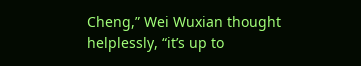Cheng,” Wei Wuxian thought helplessly, “it’s up to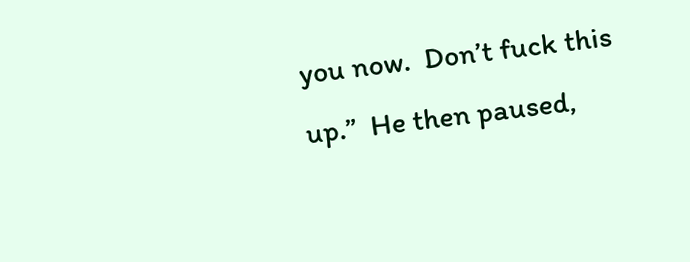you now.  Don’t fuck this up.”  He then paused,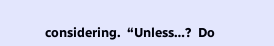considering.  “Unless…?  Do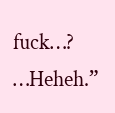fuck…?  …Heheh.”